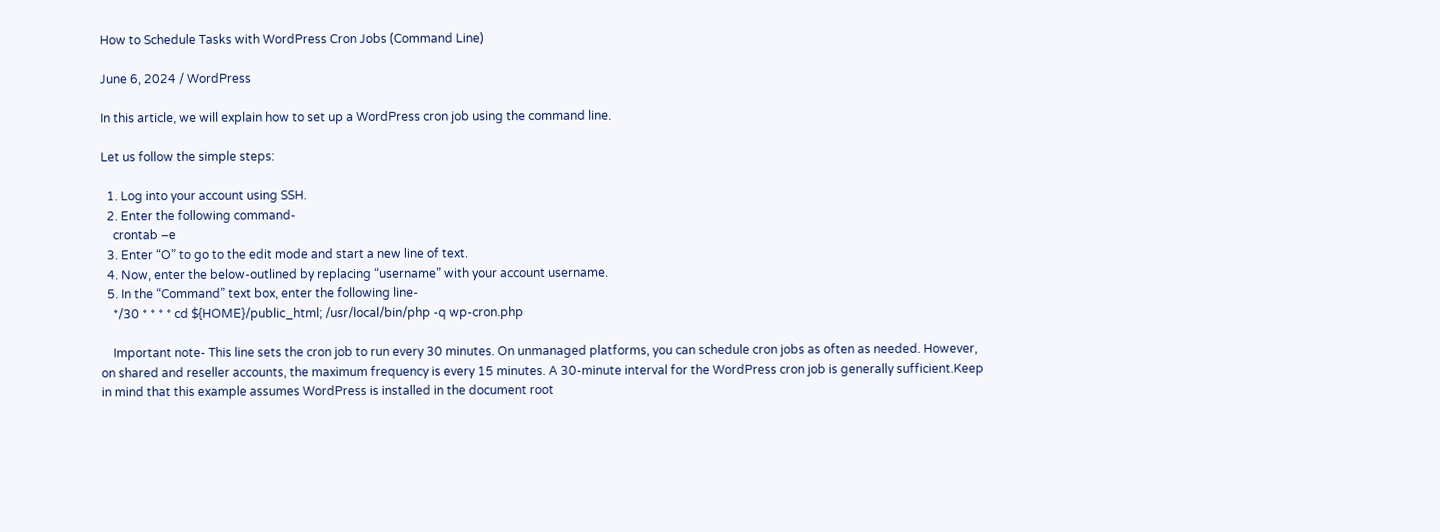How to Schedule Tasks with WordPress Cron Jobs (Command Line)

June 6, 2024 / WordPress

In this article, we will explain how to set up a WordPress cron job using the command line.

Let us follow the simple steps:

  1. Log into your account using SSH.
  2. Enter the following command-
    crontab –e
  3. Enter “O” to go to the edit mode and start a new line of text.
  4. Now, enter the below-outlined by replacing “username” with your account username.
  5. In the “Command” text box, enter the following line-
    */30 * * * * cd ${HOME}/public_html; /usr/local/bin/php -q wp-cron.php

    Important note- This line sets the cron job to run every 30 minutes. On unmanaged platforms, you can schedule cron jobs as often as needed. However, on shared and reseller accounts, the maximum frequency is every 15 minutes. A 30-minute interval for the WordPress cron job is generally sufficient.Keep in mind that this example assumes WordPress is installed in the document root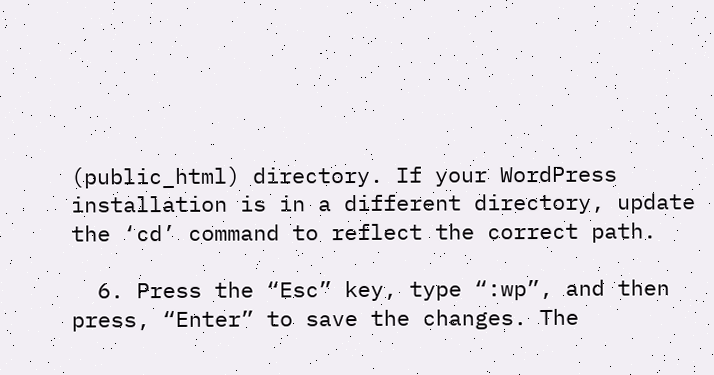(public_html) directory. If your WordPress installation is in a different directory, update the ‘cd’ command to reflect the correct path.

  6. Press the “Esc” key, type “:wp”, and then press, “Enter” to save the changes. The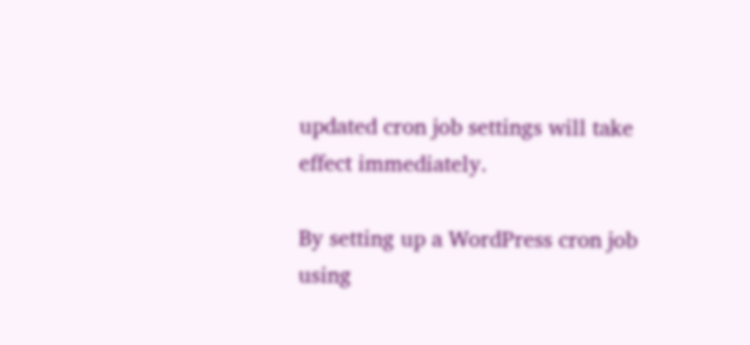updated cron job settings will take effect immediately.

By setting up a WordPress cron job using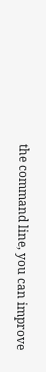the command line, you can improve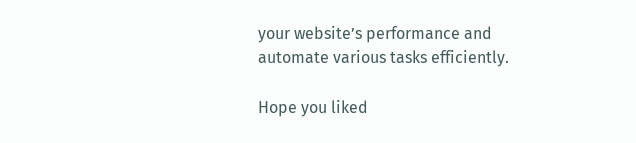your website’s performance and automate various tasks efficiently.

Hope you liked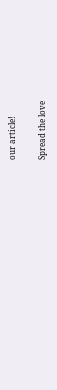our article!

Spread the love